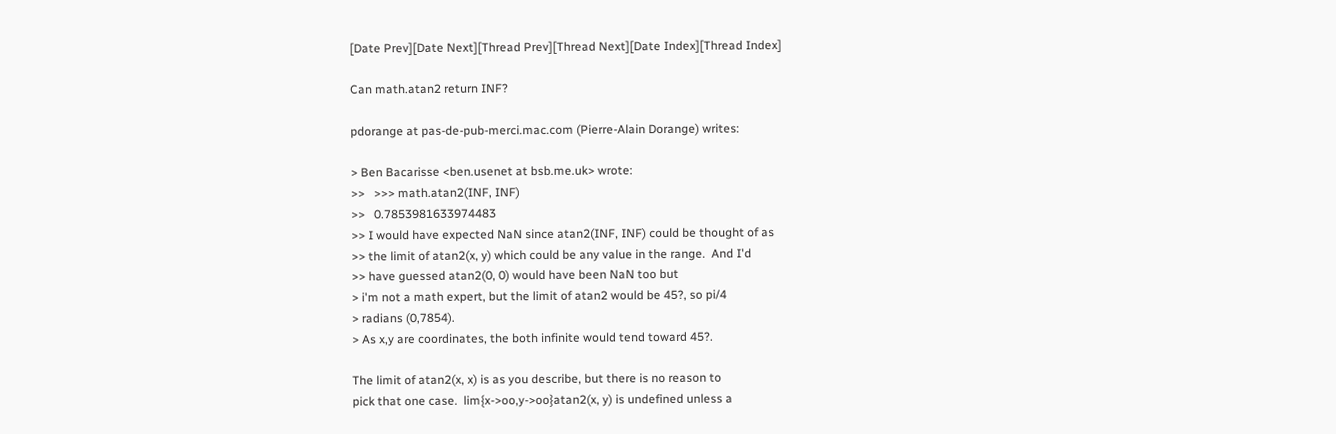[Date Prev][Date Next][Thread Prev][Thread Next][Date Index][Thread Index]

Can math.atan2 return INF?

pdorange at pas-de-pub-merci.mac.com (Pierre-Alain Dorange) writes:

> Ben Bacarisse <ben.usenet at bsb.me.uk> wrote:
>>   >>> math.atan2(INF, INF)
>>   0.7853981633974483
>> I would have expected NaN since atan2(INF, INF) could be thought of as
>> the limit of atan2(x, y) which could be any value in the range.  And I'd
>> have guessed atan2(0, 0) would have been NaN too but
> i'm not a math expert, but the limit of atan2 would be 45?, so pi/4
> radians (0,7854).
> As x,y are coordinates, the both infinite would tend toward 45?.

The limit of atan2(x, x) is as you describe, but there is no reason to
pick that one case.  lim{x->oo,y->oo}atan2(x, y) is undefined unless a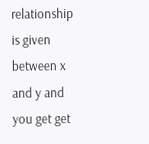relationship is given between x and y and you get get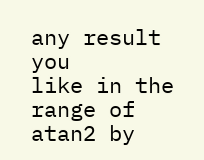any result you
like in the range of atan2 by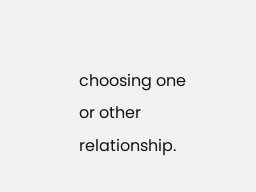choosing one or other relationship.